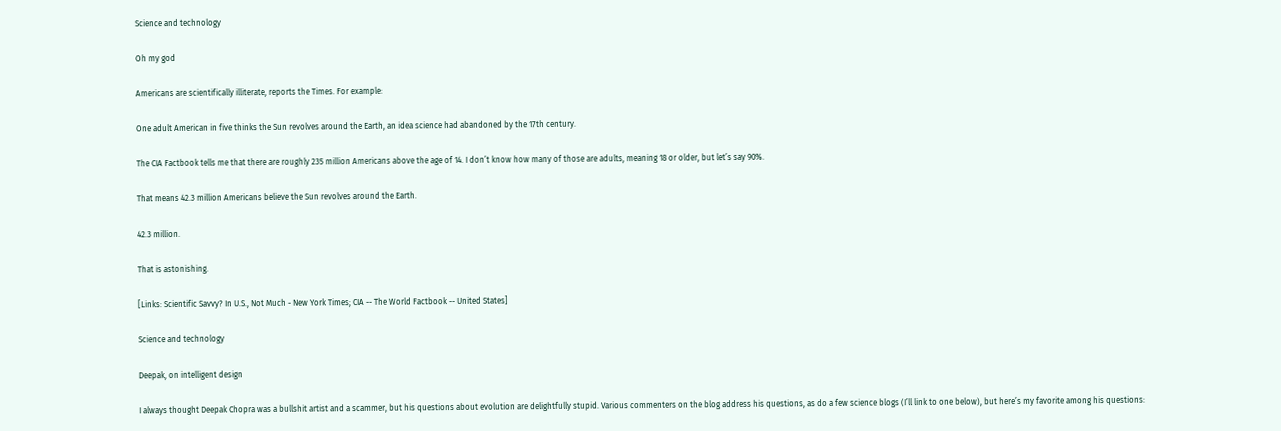Science and technology

Oh my god

Americans are scientifically illiterate, reports the Times. For example:

One adult American in five thinks the Sun revolves around the Earth, an idea science had abandoned by the 17th century.

The CIA Factbook tells me that there are roughly 235 million Americans above the age of 14. I don’t know how many of those are adults, meaning 18 or older, but let’s say 90%.

That means 42.3 million Americans believe the Sun revolves around the Earth.

42.3 million.

That is astonishing.

[Links: Scientific Savvy? In U.S., Not Much - New York Times; CIA -- The World Factbook -- United States]

Science and technology

Deepak, on intelligent design

I always thought Deepak Chopra was a bullshit artist and a scammer, but his questions about evolution are delightfully stupid. Various commenters on the blog address his questions, as do a few science blogs (I’ll link to one below), but here’s my favorite among his questions: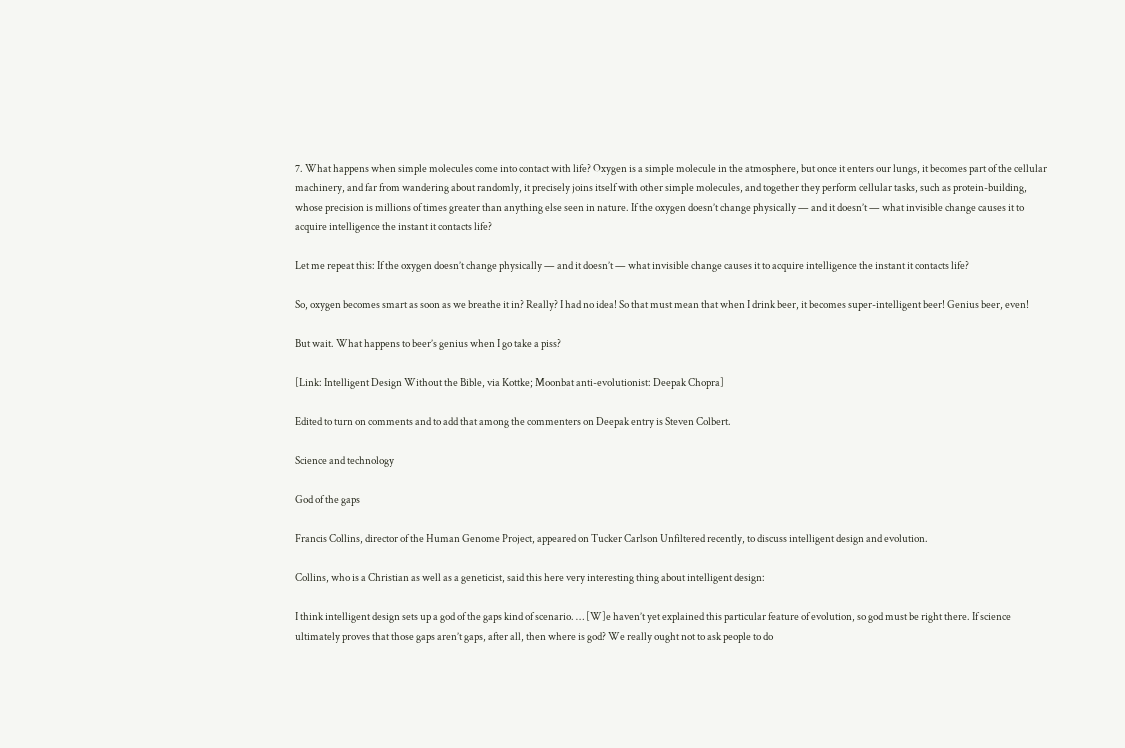7. What happens when simple molecules come into contact with life? Oxygen is a simple molecule in the atmosphere, but once it enters our lungs, it becomes part of the cellular machinery, and far from wandering about randomly, it precisely joins itself with other simple molecules, and together they perform cellular tasks, such as protein-building, whose precision is millions of times greater than anything else seen in nature. If the oxygen doesn’t change physically — and it doesn’t — what invisible change causes it to acquire intelligence the instant it contacts life?

Let me repeat this: If the oxygen doesn’t change physically — and it doesn’t — what invisible change causes it to acquire intelligence the instant it contacts life?

So, oxygen becomes smart as soon as we breathe it in? Really? I had no idea! So that must mean that when I drink beer, it becomes super-intelligent beer! Genius beer, even!

But wait. What happens to beer’s genius when I go take a piss?

[Link: Intelligent Design Without the Bible, via Kottke; Moonbat anti-evolutionist: Deepak Chopra]

Edited to turn on comments and to add that among the commenters on Deepak entry is Steven Colbert.

Science and technology

God of the gaps

Francis Collins, director of the Human Genome Project, appeared on Tucker Carlson Unfiltered recently, to discuss intelligent design and evolution.

Collins, who is a Christian as well as a geneticist, said this here very interesting thing about intelligent design:

I think intelligent design sets up a god of the gaps kind of scenario. … [W]e haven’t yet explained this particular feature of evolution, so god must be right there. If science ultimately proves that those gaps aren’t gaps, after all, then where is god? We really ought not to ask people to do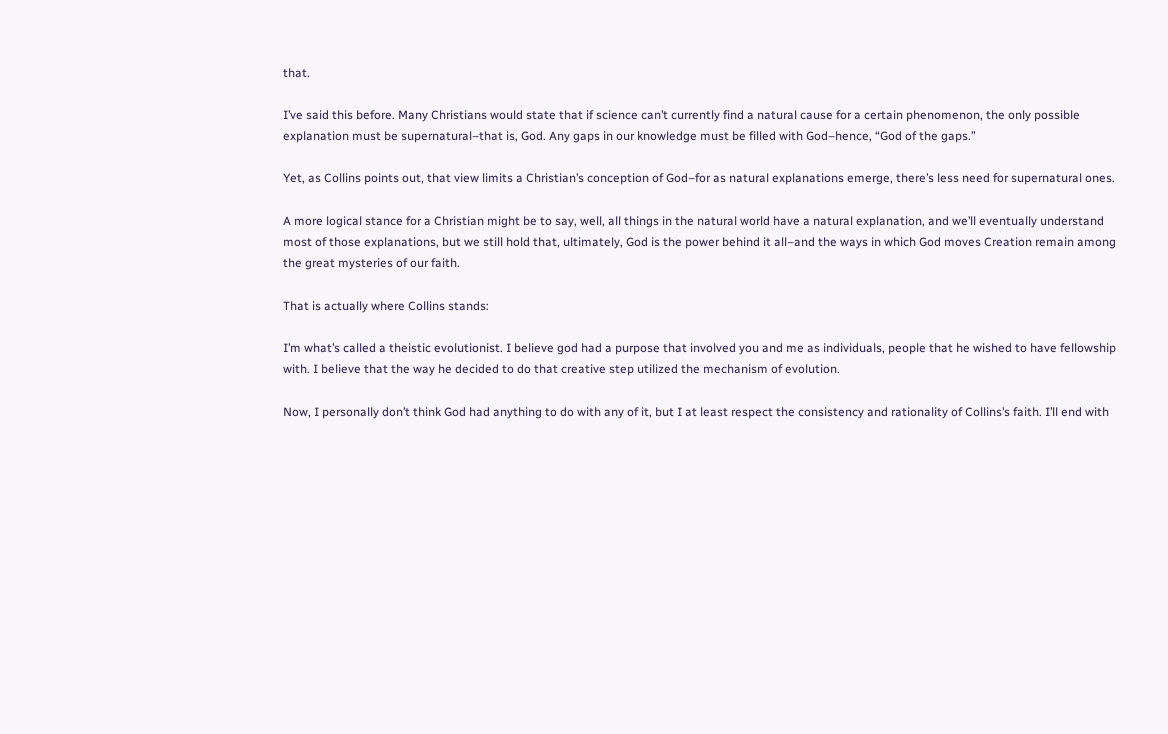that.

I’ve said this before. Many Christians would state that if science can’t currently find a natural cause for a certain phenomenon, the only possible explanation must be supernatural–that is, God. Any gaps in our knowledge must be filled with God–hence, “God of the gaps.”

Yet, as Collins points out, that view limits a Christian’s conception of God–for as natural explanations emerge, there’s less need for supernatural ones.

A more logical stance for a Christian might be to say, well, all things in the natural world have a natural explanation, and we’ll eventually understand most of those explanations, but we still hold that, ultimately, God is the power behind it all–and the ways in which God moves Creation remain among the great mysteries of our faith.

That is actually where Collins stands:

I’m what’s called a theistic evolutionist. I believe god had a purpose that involved you and me as individuals, people that he wished to have fellowship with. I believe that the way he decided to do that creative step utilized the mechanism of evolution.

Now, I personally don’t think God had anything to do with any of it, but I at least respect the consistency and rationality of Collins’s faith. I’ll end with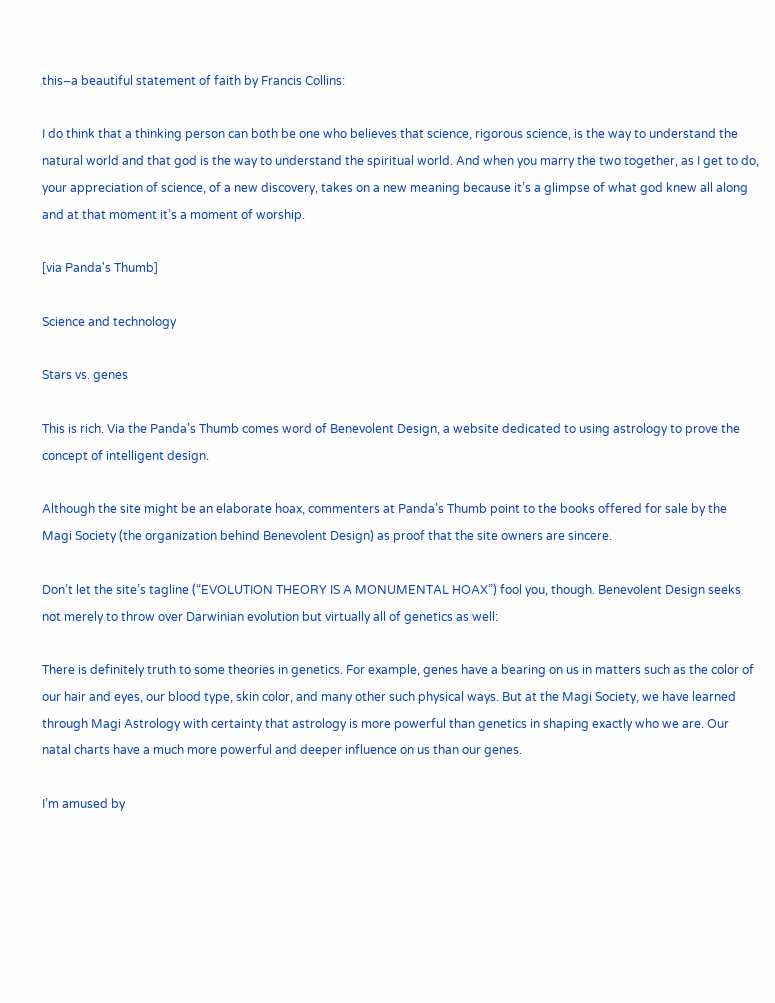this–a beautiful statement of faith by Francis Collins:

I do think that a thinking person can both be one who believes that science, rigorous science, is the way to understand the natural world and that god is the way to understand the spiritual world. And when you marry the two together, as I get to do, your appreciation of science, of a new discovery, takes on a new meaning because it’s a glimpse of what god knew all along and at that moment it’s a moment of worship.

[via Panda's Thumb]

Science and technology

Stars vs. genes

This is rich. Via the Panda’s Thumb comes word of Benevolent Design, a website dedicated to using astrology to prove the concept of intelligent design.

Although the site might be an elaborate hoax, commenters at Panda’s Thumb point to the books offered for sale by the Magi Society (the organization behind Benevolent Design) as proof that the site owners are sincere.

Don’t let the site’s tagline (“EVOLUTION THEORY IS A MONUMENTAL HOAX”) fool you, though. Benevolent Design seeks not merely to throw over Darwinian evolution but virtually all of genetics as well:

There is definitely truth to some theories in genetics. For example, genes have a bearing on us in matters such as the color of our hair and eyes, our blood type, skin color, and many other such physical ways. But at the Magi Society, we have learned through Magi Astrology with certainty that astrology is more powerful than genetics in shaping exactly who we are. Our natal charts have a much more powerful and deeper influence on us than our genes.

I’m amused by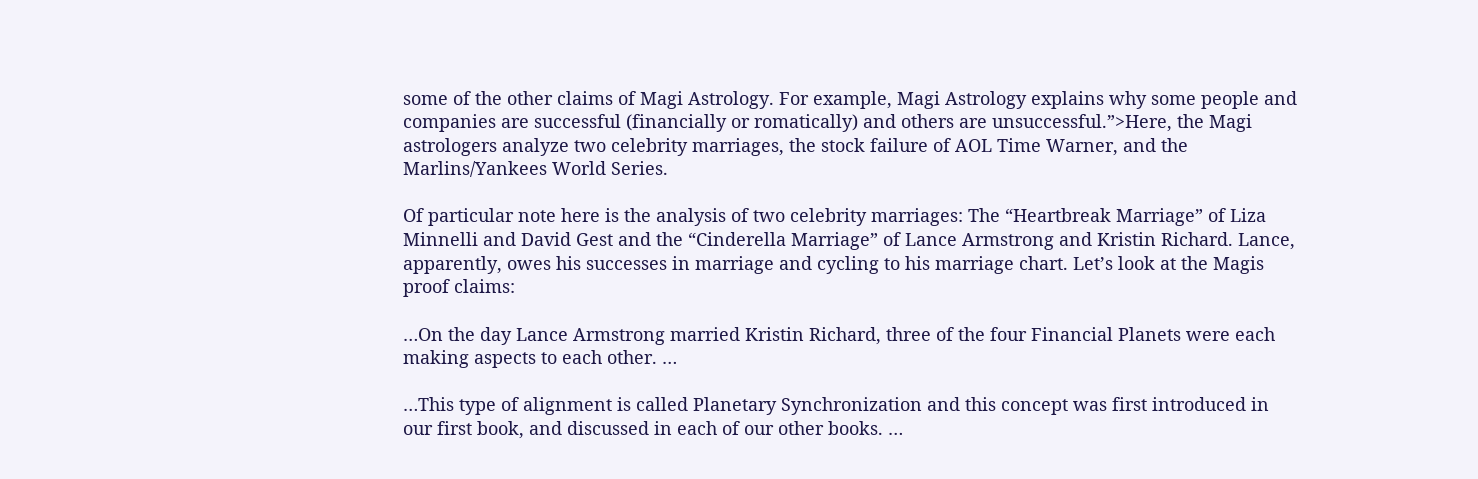some of the other claims of Magi Astrology. For example, Magi Astrology explains why some people and companies are successful (financially or romatically) and others are unsuccessful.”>Here, the Magi astrologers analyze two celebrity marriages, the stock failure of AOL Time Warner, and the Marlins/Yankees World Series.

Of particular note here is the analysis of two celebrity marriages: The “Heartbreak Marriage” of Liza Minnelli and David Gest and the “Cinderella Marriage” of Lance Armstrong and Kristin Richard. Lance, apparently, owes his successes in marriage and cycling to his marriage chart. Let’s look at the Magis proof claims:

…On the day Lance Armstrong married Kristin Richard, three of the four Financial Planets were each making aspects to each other. …

…This type of alignment is called Planetary Synchronization and this concept was first introduced in our first book, and discussed in each of our other books. …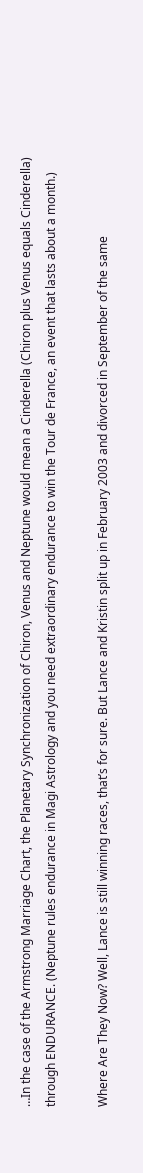…In the case of the Armstrong Marriage Chart, the Planetary Synchronization of Chiron, Venus and Neptune would mean a Cinderella (Chiron plus Venus equals Cinderella) through ENDURANCE. (Neptune rules endurance in Magi Astrology and you need extraordinary endurance to win the Tour de France, an event that lasts about a month.)

Where Are They Now? Well, Lance is still winning races, that’s for sure. But Lance and Kristin split up in February 2003 and divorced in September of the same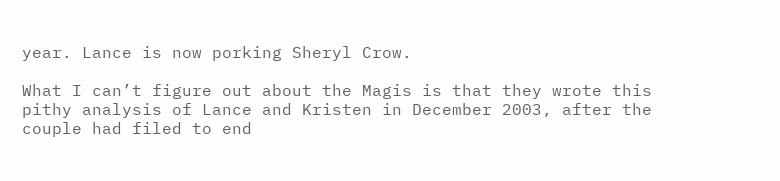year. Lance is now porking Sheryl Crow.

What I can’t figure out about the Magis is that they wrote this pithy analysis of Lance and Kristen in December 2003, after the couple had filed to end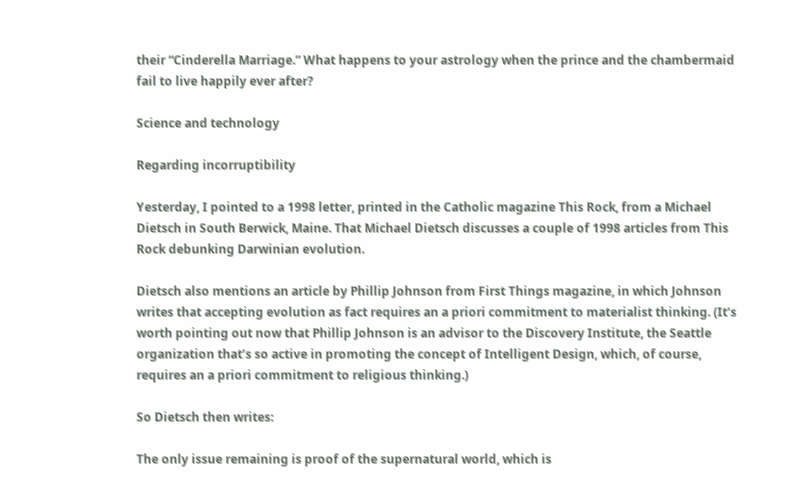their “Cinderella Marriage.” What happens to your astrology when the prince and the chambermaid fail to live happily ever after?

Science and technology

Regarding incorruptibility

Yesterday, I pointed to a 1998 letter, printed in the Catholic magazine This Rock, from a Michael Dietsch in South Berwick, Maine. That Michael Dietsch discusses a couple of 1998 articles from This Rock debunking Darwinian evolution.

Dietsch also mentions an article by Phillip Johnson from First Things magazine, in which Johnson writes that accepting evolution as fact requires an a priori commitment to materialist thinking. (It’s worth pointing out now that Phillip Johnson is an advisor to the Discovery Institute, the Seattle organization that’s so active in promoting the concept of Intelligent Design, which, of course, requires an a priori commitment to religious thinking.)

So Dietsch then writes:

The only issue remaining is proof of the supernatural world, which is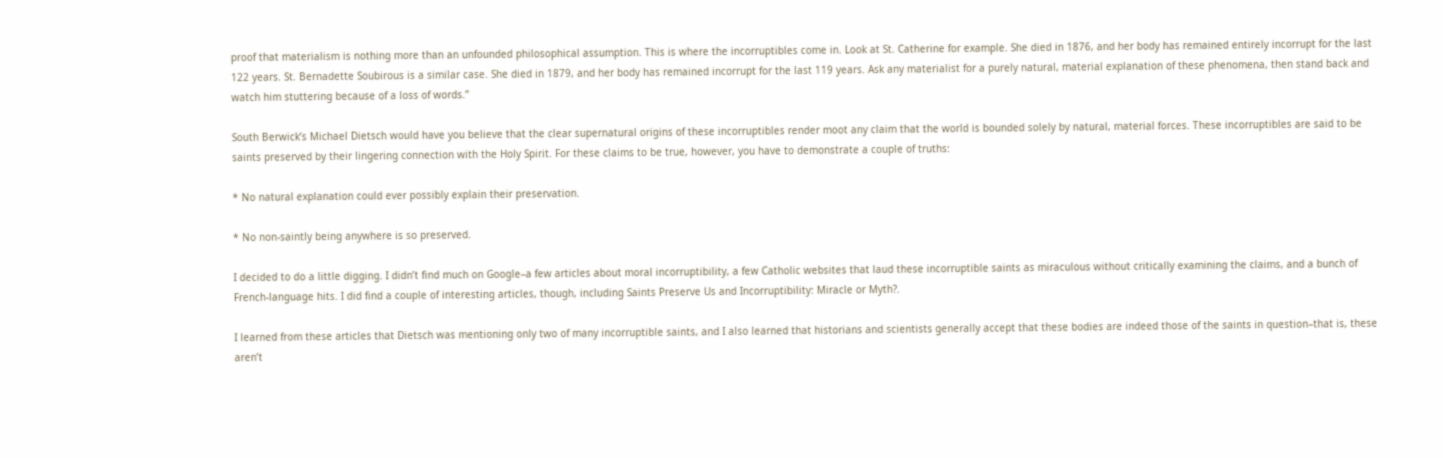proof that materialism is nothing more than an unfounded philosophical assumption. This is where the incorruptibles come in. Look at St. Catherine for example. She died in 1876, and her body has remained entirely incorrupt for the last 122 years. St. Bernadette Soubirous is a similar case. She died in 1879, and her body has remained incorrupt for the last 119 years. Ask any materialist for a purely natural, material explanation of these phenomena, then stand back and watch him stuttering because of a loss of words.”

South Berwick’s Michael Dietsch would have you believe that the clear supernatural origins of these incorruptibles render moot any claim that the world is bounded solely by natural, material forces. These incorruptibles are said to be saints preserved by their lingering connection with the Holy Spirit. For these claims to be true, however, you have to demonstrate a couple of truths:

* No natural explanation could ever possibly explain their preservation.

* No non-saintly being anywhere is so preserved.

I decided to do a little digging. I didn’t find much on Google–a few articles about moral incorruptibility, a few Catholic websites that laud these incorruptible saints as miraculous without critically examining the claims, and a bunch of French-language hits. I did find a couple of interesting articles, though, including Saints Preserve Us and Incorruptibility: Miracle or Myth?.

I learned from these articles that Dietsch was mentioning only two of many incorruptible saints, and I also learned that historians and scientists generally accept that these bodies are indeed those of the saints in question–that is, these aren’t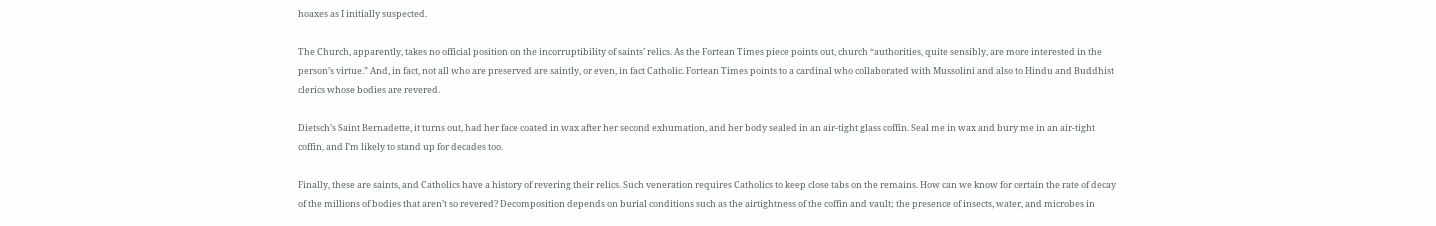hoaxes as I initially suspected.

The Church, apparently, takes no official position on the incorruptibility of saints’ relics. As the Fortean Times piece points out, church “authorities, quite sensibly, are more interested in the person’s virtue.” And, in fact, not all who are preserved are saintly, or even, in fact Catholic. Fortean Times points to a cardinal who collaborated with Mussolini and also to Hindu and Buddhist clerics whose bodies are revered.

Dietsch’s Saint Bernadette, it turns out, had her face coated in wax after her second exhumation, and her body sealed in an air-tight glass coffin. Seal me in wax and bury me in an air-tight coffin, and I’m likely to stand up for decades too.

Finally, these are saints, and Catholics have a history of revering their relics. Such veneration requires Catholics to keep close tabs on the remains. How can we know for certain the rate of decay of the millions of bodies that aren’t so revered? Decomposition depends on burial conditions such as the airtightness of the coffin and vault; the presence of insects, water, and microbes in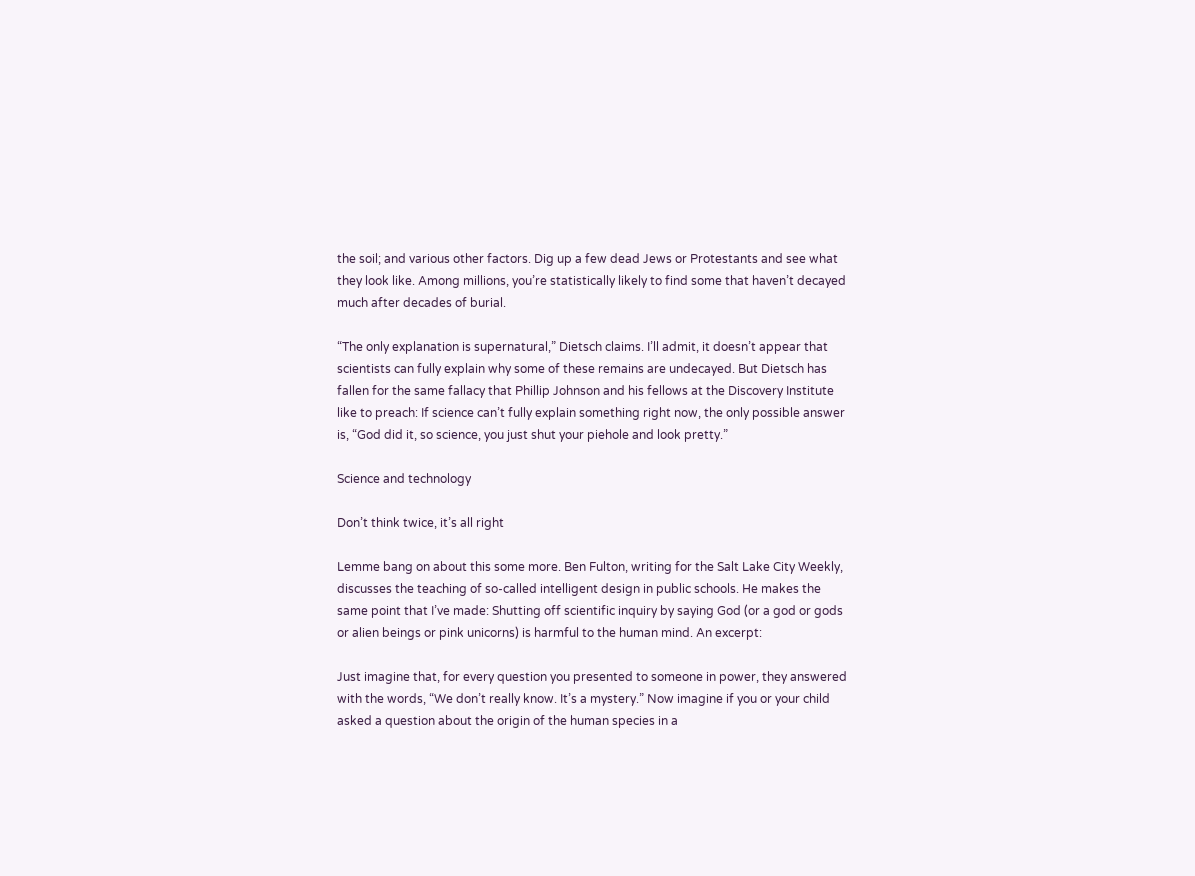the soil; and various other factors. Dig up a few dead Jews or Protestants and see what they look like. Among millions, you’re statistically likely to find some that haven’t decayed much after decades of burial.

“The only explanation is supernatural,” Dietsch claims. I’ll admit, it doesn’t appear that scientists can fully explain why some of these remains are undecayed. But Dietsch has fallen for the same fallacy that Phillip Johnson and his fellows at the Discovery Institute like to preach: If science can’t fully explain something right now, the only possible answer is, “God did it, so science, you just shut your piehole and look pretty.”

Science and technology

Don’t think twice, it’s all right

Lemme bang on about this some more. Ben Fulton, writing for the Salt Lake City Weekly, discusses the teaching of so-called intelligent design in public schools. He makes the same point that I’ve made: Shutting off scientific inquiry by saying God (or a god or gods or alien beings or pink unicorns) is harmful to the human mind. An excerpt:

Just imagine that, for every question you presented to someone in power, they answered with the words, “We don’t really know. It’s a mystery.” Now imagine if you or your child asked a question about the origin of the human species in a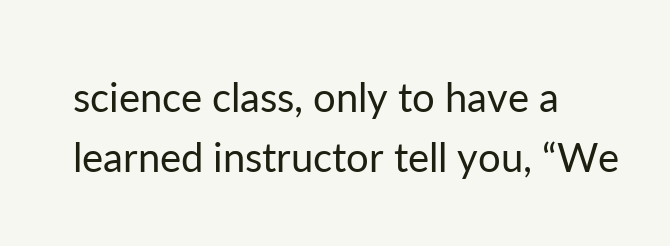science class, only to have a learned instructor tell you, “We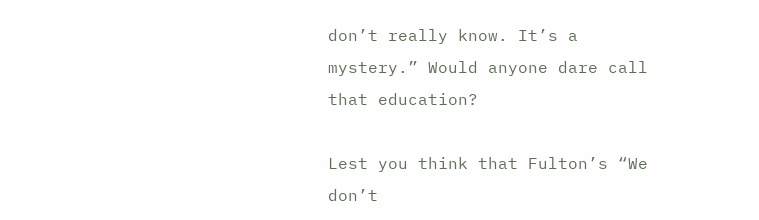don’t really know. It’s a mystery.” Would anyone dare call that education?

Lest you think that Fulton’s “We don’t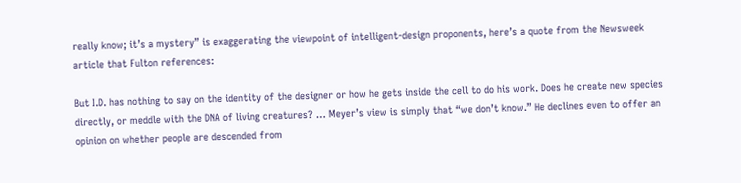really know; it’s a mystery” is exaggerating the viewpoint of intelligent-design proponents, here’s a quote from the Newsweek article that Fulton references:

But I.D. has nothing to say on the identity of the designer or how he gets inside the cell to do his work. Does he create new species directly, or meddle with the DNA of living creatures? … Meyer’s view is simply that “we don’t know.” He declines even to offer an opinion on whether people are descended from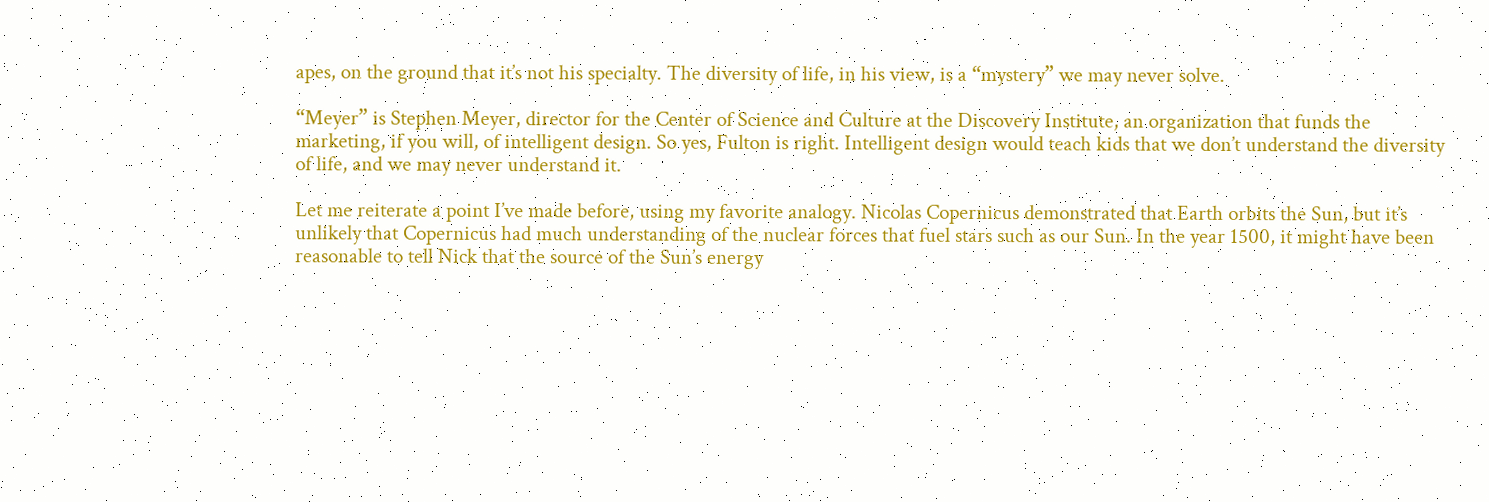apes, on the ground that it’s not his specialty. The diversity of life, in his view, is a “mystery” we may never solve.

“Meyer” is Stephen Meyer, director for the Center of Science and Culture at the Discovery Institute, an organization that funds the marketing, if you will, of intelligent design. So yes, Fulton is right. Intelligent design would teach kids that we don’t understand the diversity of life, and we may never understand it.

Let me reiterate a point I’ve made before, using my favorite analogy. Nicolas Copernicus demonstrated that Earth orbits the Sun, but it’s unlikely that Copernicus had much understanding of the nuclear forces that fuel stars such as our Sun. In the year 1500, it might have been reasonable to tell Nick that the source of the Sun’s energy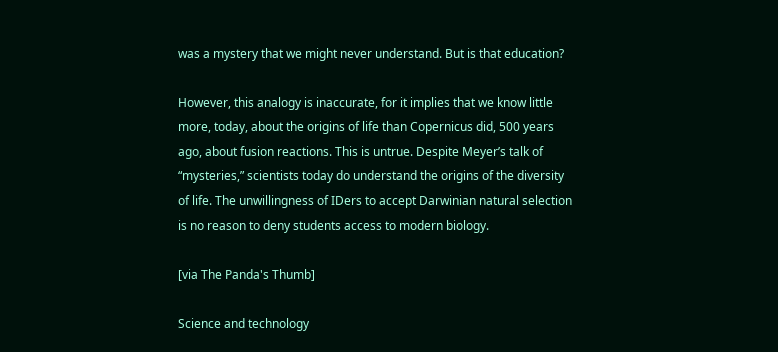was a mystery that we might never understand. But is that education?

However, this analogy is inaccurate, for it implies that we know little more, today, about the origins of life than Copernicus did, 500 years ago, about fusion reactions. This is untrue. Despite Meyer’s talk of “mysteries,” scientists today do understand the origins of the diversity of life. The unwillingness of IDers to accept Darwinian natural selection is no reason to deny students access to modern biology.

[via The Panda's Thumb]

Science and technology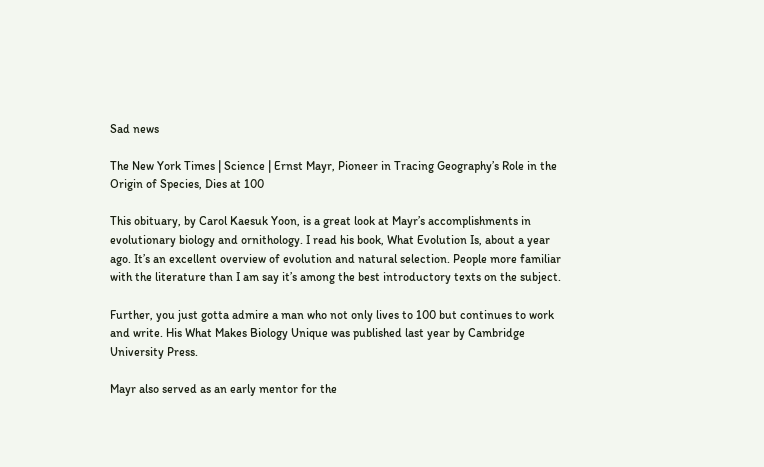Sad news

The New York Times | Science | Ernst Mayr, Pioneer in Tracing Geography’s Role in the Origin of Species, Dies at 100

This obituary, by Carol Kaesuk Yoon, is a great look at Mayr’s accomplishments in evolutionary biology and ornithology. I read his book, What Evolution Is, about a year ago. It’s an excellent overview of evolution and natural selection. People more familiar with the literature than I am say it’s among the best introductory texts on the subject.

Further, you just gotta admire a man who not only lives to 100 but continues to work and write. His What Makes Biology Unique was published last year by Cambridge University Press.

Mayr also served as an early mentor for the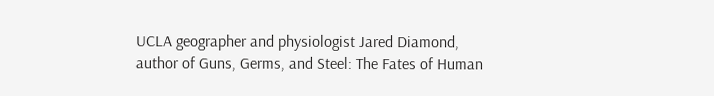UCLA geographer and physiologist Jared Diamond, author of Guns, Germs, and Steel: The Fates of Human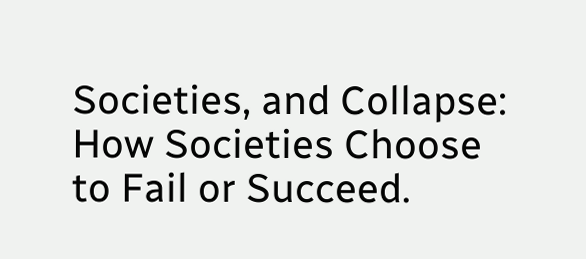Societies, and Collapse: How Societies Choose to Fail or Succeed.